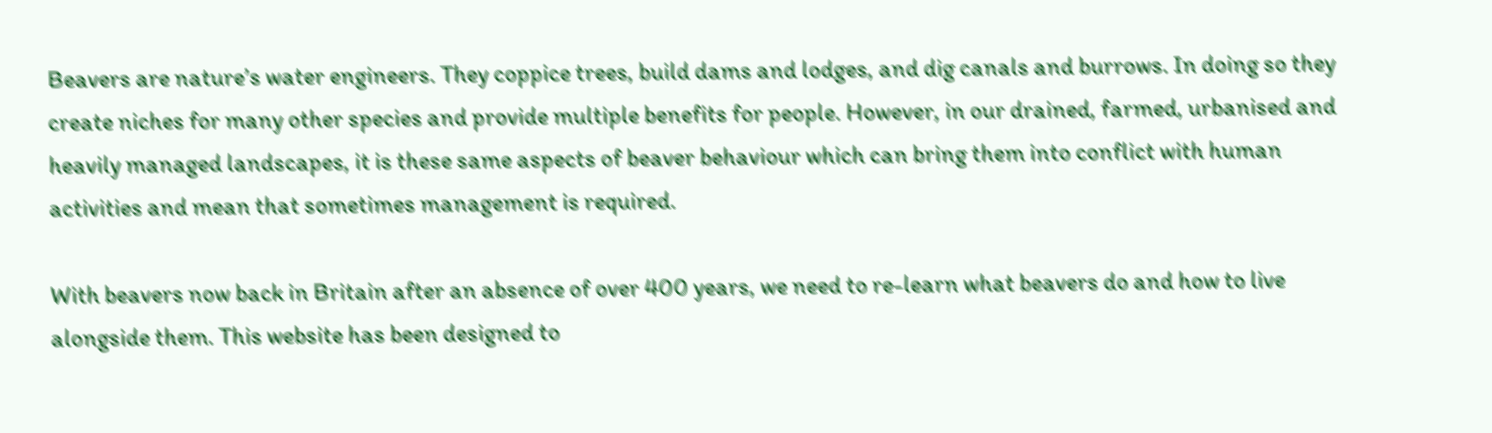Beavers are nature’s water engineers. They coppice trees, build dams and lodges, and dig canals and burrows. In doing so they create niches for many other species and provide multiple benefits for people. However, in our drained, farmed, urbanised and heavily managed landscapes, it is these same aspects of beaver behaviour which can bring them into conflict with human activities and mean that sometimes management is required.

With beavers now back in Britain after an absence of over 400 years, we need to re-learn what beavers do and how to live alongside them. This website has been designed to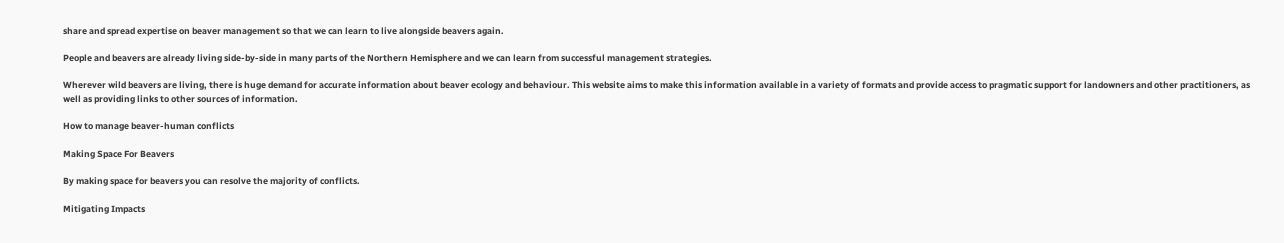share and spread expertise on beaver management so that we can learn to live alongside beavers again.

People and beavers are already living side-by-side in many parts of the Northern Hemisphere and we can learn from successful management strategies.

Wherever wild beavers are living, there is huge demand for accurate information about beaver ecology and behaviour. This website aims to make this information available in a variety of formats and provide access to pragmatic support for landowners and other practitioners, as well as providing links to other sources of information.

How to manage beaver-human conflicts

Making Space For Beavers

By making space for beavers you can resolve the majority of conflicts.

Mitigating Impacts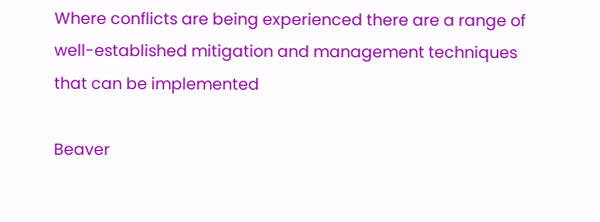Where conflicts are being experienced there are a range of well-established mitigation and management techniques that can be implemented

Beaver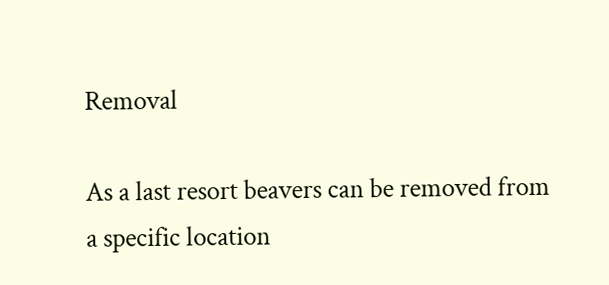Removal

As a last resort beavers can be removed from a specific location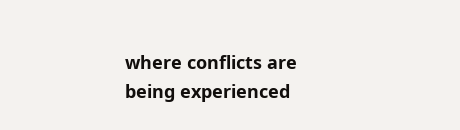where conflicts are being experienced